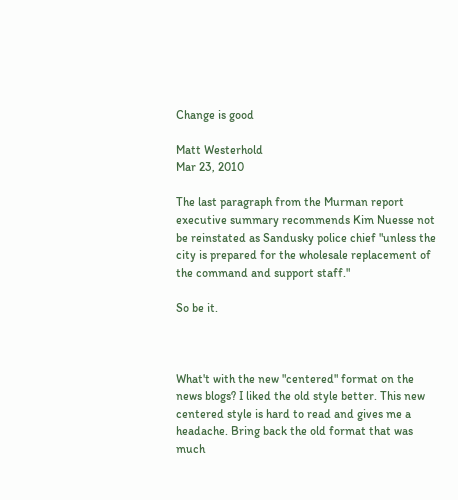Change is good

Matt Westerhold
Mar 23, 2010

The last paragraph from the Murman report executive summary recommends Kim Nuesse not be reinstated as Sandusky police chief "unless the city is prepared for the wholesale replacement of the command and support staff."

So be it.



What't with the new "centered" format on the news blogs? I liked the old style better. This new centered style is hard to read and gives me a headache. Bring back the old format that was much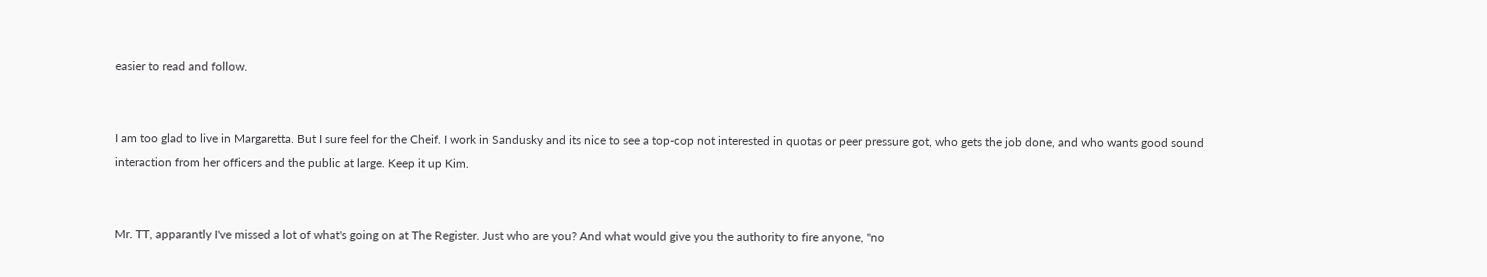easier to read and follow.


I am too glad to live in Margaretta. But I sure feel for the Cheif. I work in Sandusky and its nice to see a top-cop not interested in quotas or peer pressure got, who gets the job done, and who wants good sound interaction from her officers and the public at large. Keep it up Kim.


Mr. TT, apparantly I've missed a lot of what's going on at The Register. Just who are you? And what would give you the authority to fire anyone, "no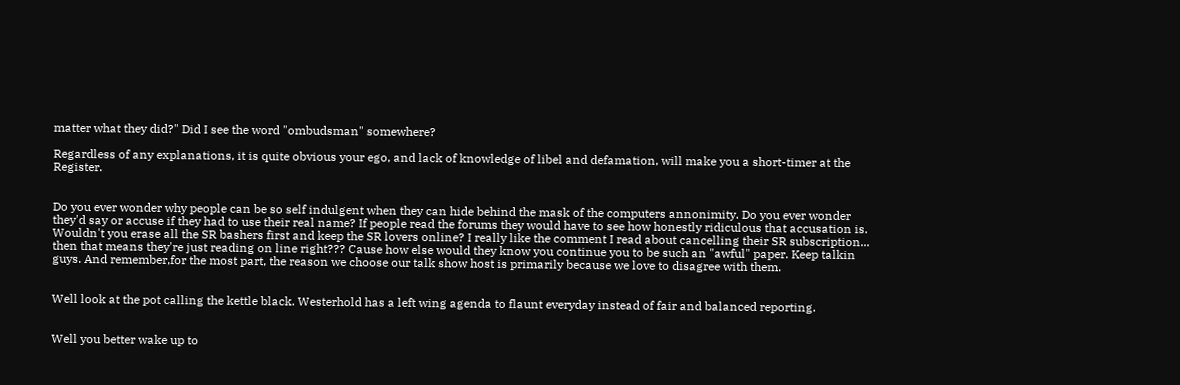matter what they did?" Did I see the word "ombudsman" somewhere?

Regardless of any explanations, it is quite obvious your ego, and lack of knowledge of libel and defamation, will make you a short-timer at the Register.


Do you ever wonder why people can be so self indulgent when they can hide behind the mask of the computers annonimity. Do you ever wonder they'd say or accuse if they had to use their real name? If people read the forums they would have to see how honestly ridiculous that accusation is. Wouldn't you erase all the SR bashers first and keep the SR lovers online? I really like the comment I read about cancelling their SR subscription... then that means they're just reading on line right??? Cause how else would they know you continue you to be such an "awful" paper. Keep talkin guys. And remember,for the most part, the reason we choose our talk show host is primarily because we love to disagree with them.


Well look at the pot calling the kettle black. Westerhold has a left wing agenda to flaunt everyday instead of fair and balanced reporting.


Well you better wake up to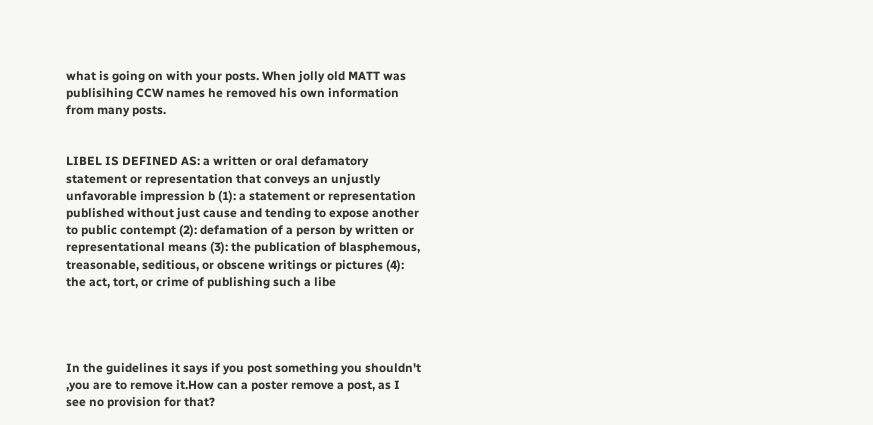what is going on with your posts. When jolly old MATT was publisihing CCW names he removed his own information from many posts.


LIBEL IS DEFINED AS: a written or oral defamatory statement or representation that conveys an unjustly unfavorable impression b (1): a statement or representation published without just cause and tending to expose another to public contempt (2): defamation of a person by written or representational means (3): the publication of blasphemous, treasonable, seditious, or obscene writings or pictures (4): the act, tort, or crime of publishing such a libe




In the guidelines it says if you post something you shouldn't ,you are to remove it.How can a poster remove a post, as I see no provision for that?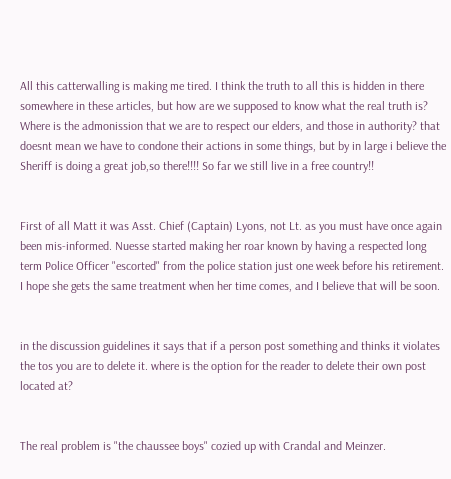All this catterwalling is making me tired. I think the truth to all this is hidden in there somewhere in these articles, but how are we supposed to know what the real truth is? Where is the admonission that we are to respect our elders, and those in authority? that doesnt mean we have to condone their actions in some things, but by in large i believe the Sheriff is doing a great job,so there!!!! So far we still live in a free country!!


First of all Matt it was Asst. Chief (Captain) Lyons, not Lt. as you must have once again been mis-informed. Nuesse started making her roar known by having a respected long term Police Officer "escorted" from the police station just one week before his retirement. I hope she gets the same treatment when her time comes, and I believe that will be soon.


in the discussion guidelines it says that if a person post something and thinks it violates the tos you are to delete it. where is the option for the reader to delete their own post located at?


The real problem is "the chaussee boys" cozied up with Crandal and Meinzer.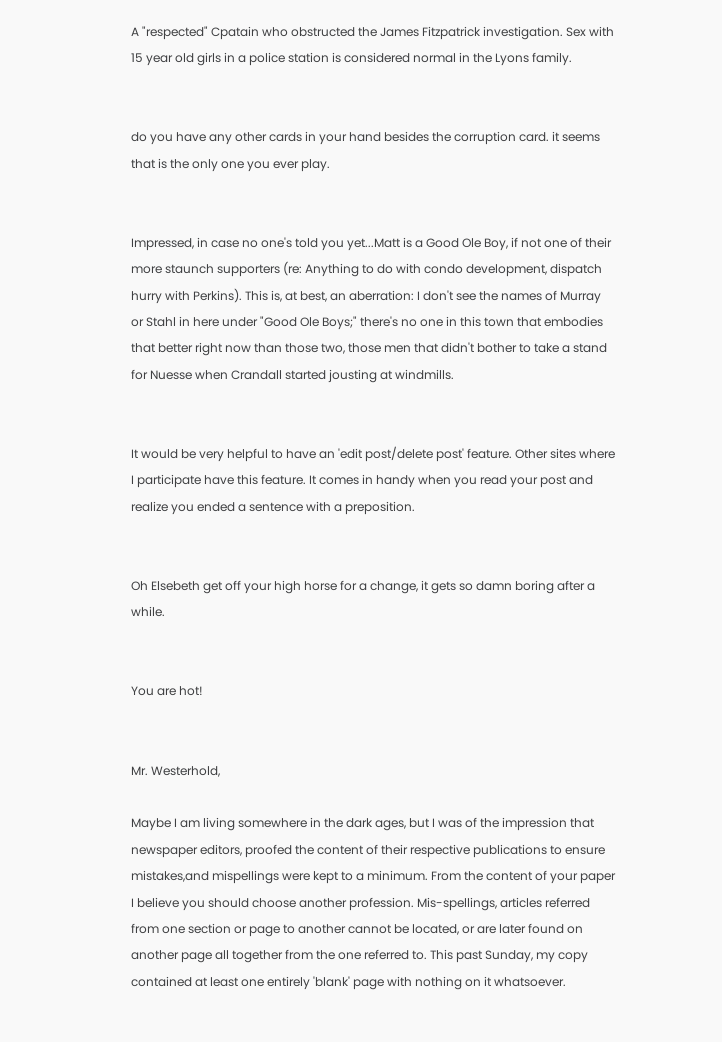A "respected" Cpatain who obstructed the James Fitzpatrick investigation. Sex with 15 year old girls in a police station is considered normal in the Lyons family.


do you have any other cards in your hand besides the corruption card. it seems that is the only one you ever play.


Impressed, in case no one's told you yet...Matt is a Good Ole Boy, if not one of their more staunch supporters (re: Anything to do with condo development, dispatch hurry with Perkins). This is, at best, an aberration: I don't see the names of Murray or Stahl in here under "Good Ole Boys;" there's no one in this town that embodies that better right now than those two, those men that didn't bother to take a stand for Nuesse when Crandall started jousting at windmills.


It would be very helpful to have an 'edit post/delete post' feature. Other sites where I participate have this feature. It comes in handy when you read your post and realize you ended a sentence with a preposition.


Oh Elsebeth get off your high horse for a change, it gets so damn boring after a while.


You are hot!


Mr. Westerhold,

Maybe I am living somewhere in the dark ages, but I was of the impression that newspaper editors, proofed the content of their respective publications to ensure mistakes,and mispellings were kept to a minimum. From the content of your paper I believe you should choose another profession. Mis-spellings, articles referred from one section or page to another cannot be located, or are later found on another page all together from the one referred to. This past Sunday, my copy contained at least one entirely 'blank' page with nothing on it whatsoever.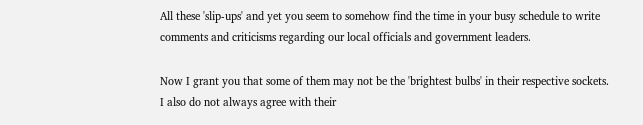All these 'slip-ups' and yet you seem to somehow find the time in your busy schedule to write comments and criticisms regarding our local officials and government leaders.

Now I grant you that some of them may not be the 'brightest bulbs' in their respective sockets. I also do not always agree with their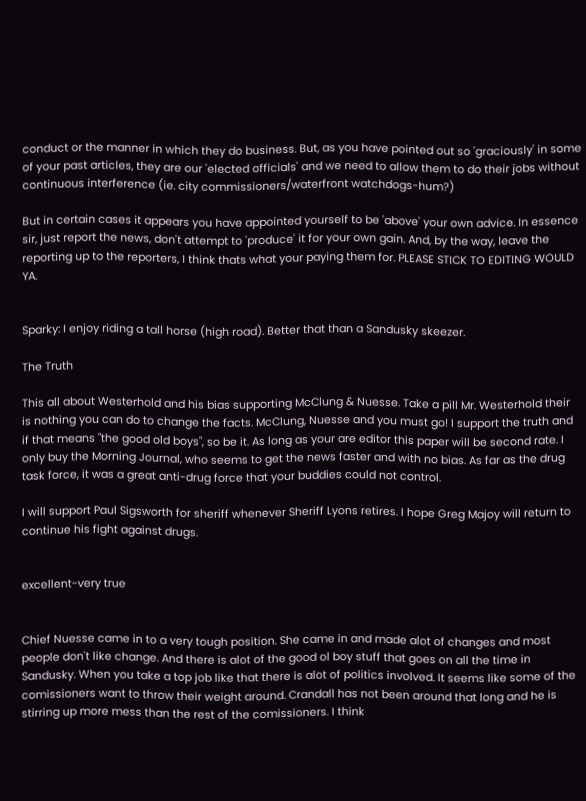conduct or the manner in which they do business. But, as you have pointed out so 'graciously' in some of your past articles, they are our 'elected officials' and we need to allow them to do their jobs without continuous interference (ie. city commissioners/waterfront watchdogs-hum?)

But in certain cases it appears you have appointed yourself to be 'above' your own advice. In essence sir, just report the news, don't attempt to 'produce' it for your own gain. And, by the way, leave the reporting up to the reporters, I think thats what your paying them for. PLEASE STICK TO EDITING WOULD YA.


Sparky: I enjoy riding a tall horse (high road). Better that than a Sandusky skeezer.

The Truth

This all about Westerhold and his bias supporting McClung & Nuesse. Take a pill Mr. Westerhold their is nothing you can do to change the facts. McClung, Nuesse and you must go! I support the truth and if that means "the good old boys", so be it. As long as your are editor this paper will be second rate. I only buy the Morning Journal, who seems to get the news faster and with no bias. As far as the drug task force, it was a great anti-drug force that your buddies could not control.

I will support Paul Sigsworth for sheriff whenever Sheriff Lyons retires. I hope Greg Majoy will return to continue his fight against drugs.


excellent-very true


Chief Nuesse came in to a very tough position. She came in and made alot of changes and most people don't like change. And there is alot of the good ol boy stuff that goes on all the time in Sandusky. When you take a top job like that there is alot of politics involved. It seems like some of the comissioners want to throw their weight around. Crandall has not been around that long and he is stirring up more mess than the rest of the comissioners. I think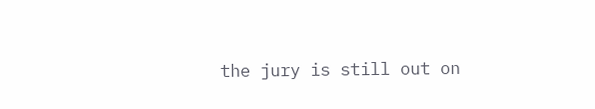the jury is still out on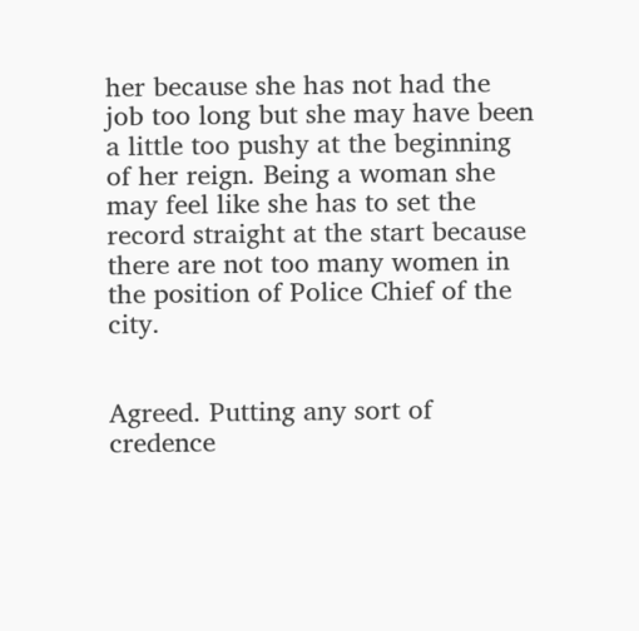her because she has not had the job too long but she may have been a little too pushy at the beginning of her reign. Being a woman she may feel like she has to set the record straight at the start because there are not too many women in the position of Police Chief of the city.


Agreed. Putting any sort of credence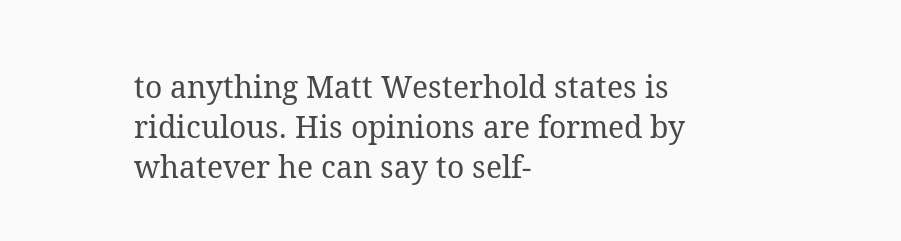to anything Matt Westerhold states is ridiculous. His opinions are formed by whatever he can say to self-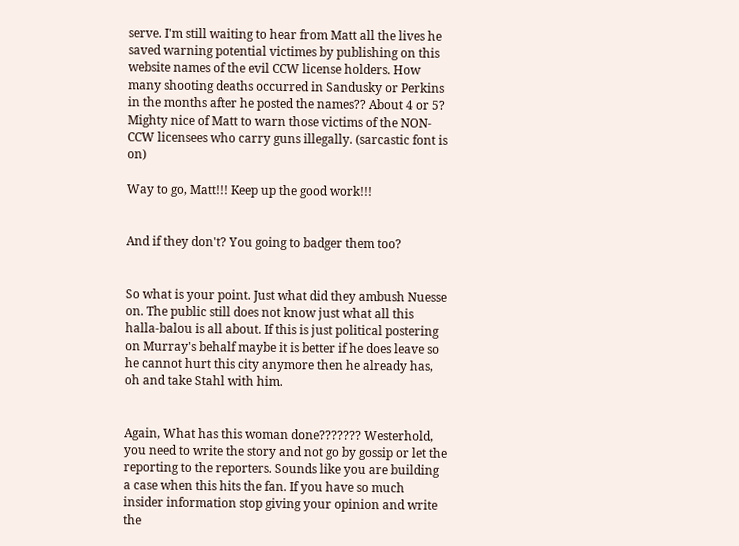serve. I'm still waiting to hear from Matt all the lives he saved warning potential victimes by publishing on this website names of the evil CCW license holders. How many shooting deaths occurred in Sandusky or Perkins in the months after he posted the names?? About 4 or 5? Mighty nice of Matt to warn those victims of the NON-CCW licensees who carry guns illegally. (sarcastic font is on)

Way to go, Matt!!! Keep up the good work!!!


And if they don't? You going to badger them too?


So what is your point. Just what did they ambush Nuesse on. The public still does not know just what all this halla-balou is all about. If this is just political postering on Murray's behalf maybe it is better if he does leave so he cannot hurt this city anymore then he already has, oh and take Stahl with him.


Again, What has this woman done??????? Westerhold, you need to write the story and not go by gossip or let the reporting to the reporters. Sounds like you are building a case when this hits the fan. If you have so much insider information stop giving your opinion and write the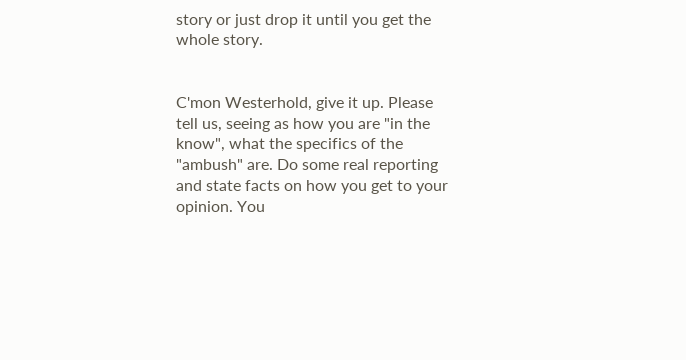story or just drop it until you get the whole story.


C'mon Westerhold, give it up. Please tell us, seeing as how you are "in the know", what the specifics of the "ambush" are. Do some real reporting and state facts on how you get to your opinion. You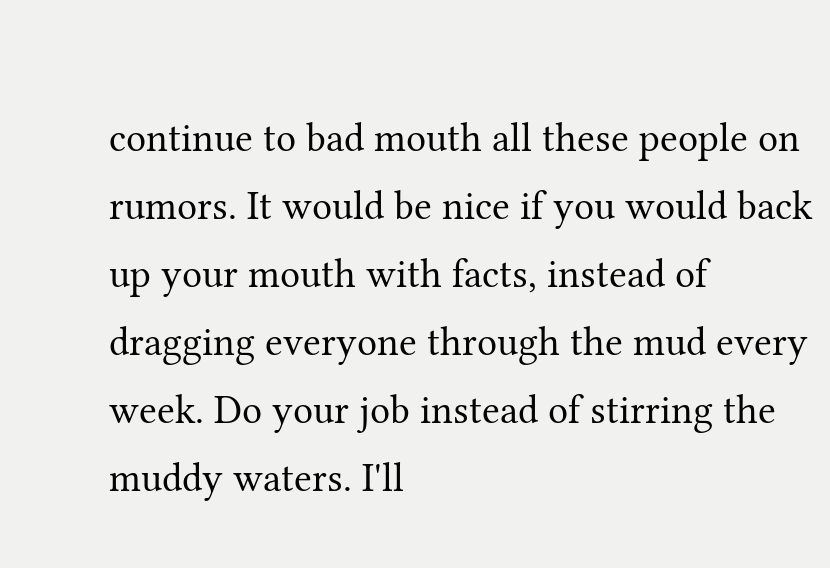continue to bad mouth all these people on rumors. It would be nice if you would back up your mouth with facts, instead of dragging everyone through the mud every week. Do your job instead of stirring the muddy waters. I'll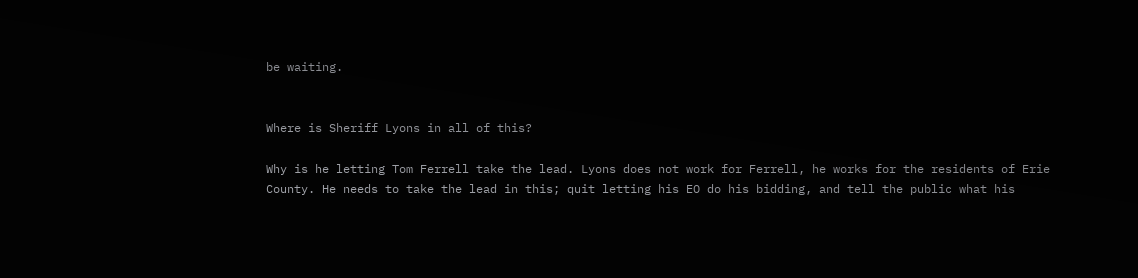be waiting.


Where is Sheriff Lyons in all of this?

Why is he letting Tom Ferrell take the lead. Lyons does not work for Ferrell, he works for the residents of Erie County. He needs to take the lead in this; quit letting his EO do his bidding, and tell the public what his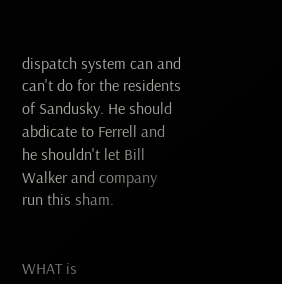dispatch system can and can't do for the residents of Sandusky. He should abdicate to Ferrell and he shouldn't let Bill Walker and company run this sham.


WHAT is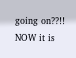going on??!! NOW it is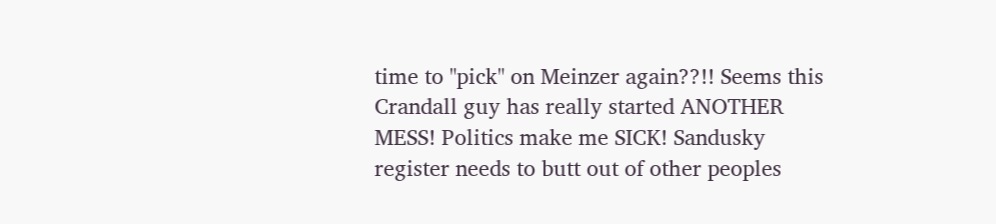time to "pick" on Meinzer again??!! Seems this Crandall guy has really started ANOTHER MESS! Politics make me SICK! Sandusky register needs to butt out of other peoples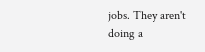jobs. They aren't doing a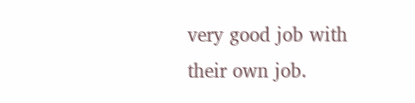very good job with their own job.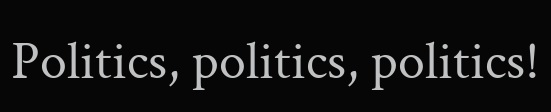Politics, politics, politics!